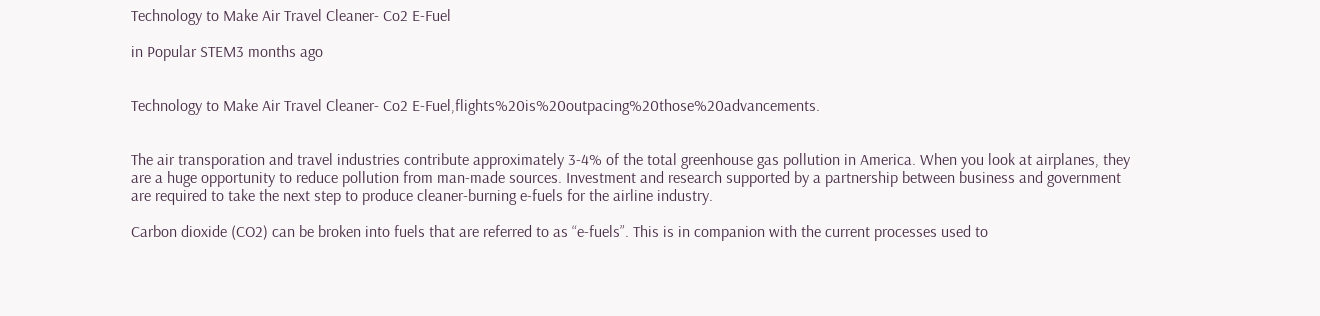Technology to Make Air Travel Cleaner- Co2 E-Fuel

in Popular STEM3 months ago


Technology to Make Air Travel Cleaner- Co2 E-Fuel,flights%20is%20outpacing%20those%20advancements.


The air transporation and travel industries contribute approximately 3-4% of the total greenhouse gas pollution in America. When you look at airplanes, they are a huge opportunity to reduce pollution from man-made sources. Investment and research supported by a partnership between business and government are required to take the next step to produce cleaner-burning e-fuels for the airline industry.

Carbon dioxide (CO2) can be broken into fuels that are referred to as “e-fuels”. This is in companion with the current processes used to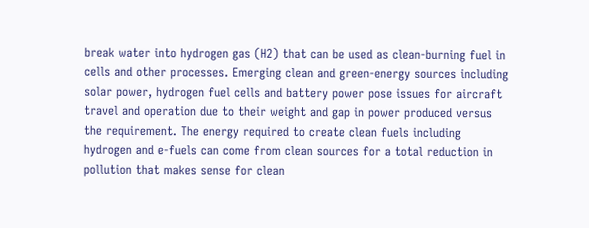break water into hydrogen gas (H2) that can be used as clean-burning fuel in cells and other processes. Emerging clean and green-energy sources including solar power, hydrogen fuel cells and battery power pose issues for aircraft travel and operation due to their weight and gap in power produced versus the requirement. The energy required to create clean fuels including hydrogen and e-fuels can come from clean sources for a total reduction in pollution that makes sense for clean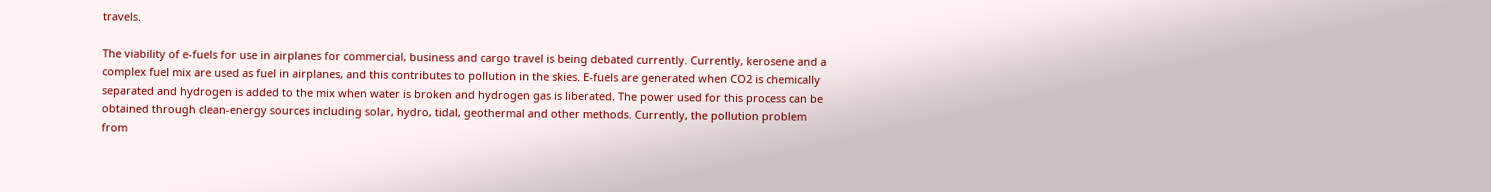travels.

The viability of e-fuels for use in airplanes for commercial, business and cargo travel is being debated currently. Currently, kerosene and a complex fuel mix are used as fuel in airplanes, and this contributes to pollution in the skies. E-fuels are generated when CO2 is chemically separated and hydrogen is added to the mix when water is broken and hydrogen gas is liberated. The power used for this process can be obtained through clean-energy sources including solar, hydro, tidal, geothermal and other methods. Currently, the pollution problem from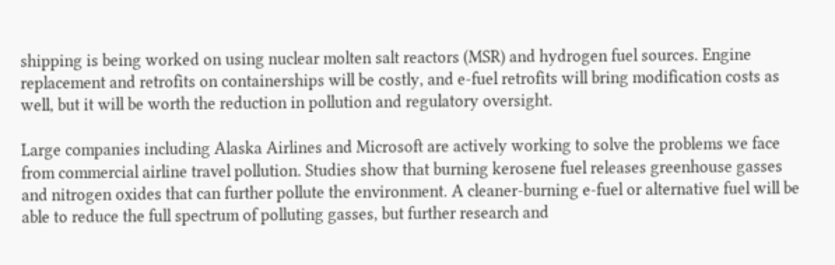shipping is being worked on using nuclear molten salt reactors (MSR) and hydrogen fuel sources. Engine replacement and retrofits on containerships will be costly, and e-fuel retrofits will bring modification costs as well, but it will be worth the reduction in pollution and regulatory oversight.

Large companies including Alaska Airlines and Microsoft are actively working to solve the problems we face from commercial airline travel pollution. Studies show that burning kerosene fuel releases greenhouse gasses and nitrogen oxides that can further pollute the environment. A cleaner-burning e-fuel or alternative fuel will be able to reduce the full spectrum of polluting gasses, but further research and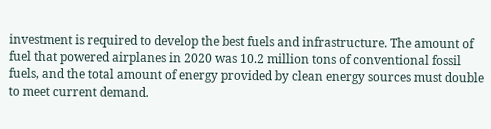investment is required to develop the best fuels and infrastructure. The amount of fuel that powered airplanes in 2020 was 10.2 million tons of conventional fossil fuels, and the total amount of energy provided by clean energy sources must double to meet current demand.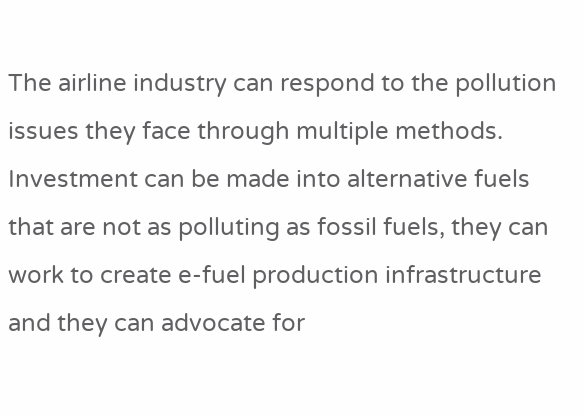The airline industry can respond to the pollution issues they face through multiple methods. Investment can be made into alternative fuels that are not as polluting as fossil fuels, they can work to create e-fuel production infrastructure and they can advocate for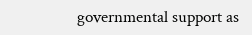governmental support as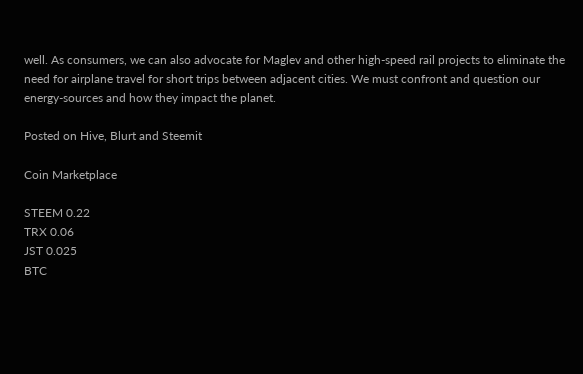well. As consumers, we can also advocate for Maglev and other high-speed rail projects to eliminate the need for airplane travel for short trips between adjacent cities. We must confront and question our energy-sources and how they impact the planet.

Posted on Hive, Blurt and Steemit

Coin Marketplace

STEEM 0.22
TRX 0.06
JST 0.025
BTC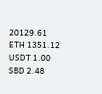20129.61
ETH 1351.12
USDT 1.00
SBD 2.48